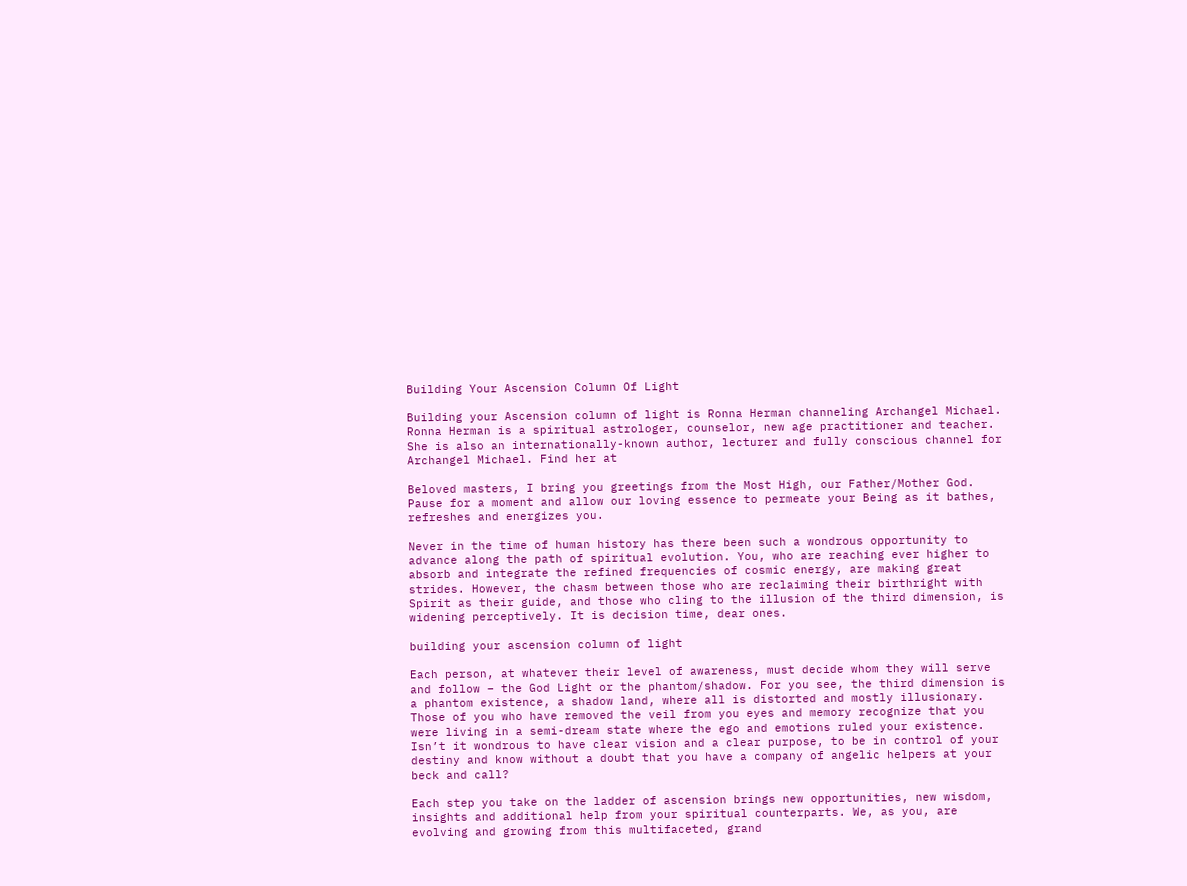Building Your Ascension Column Of Light

Building your Ascension column of light is Ronna Herman channeling Archangel Michael. Ronna Herman is a spiritual astrologer, counselor, new age practitioner and teacher. She is also an internationally-known author, lecturer and fully conscious channel for Archangel Michael. Find her at

Beloved masters, I bring you greetings from the Most High, our Father/Mother God. Pause for a moment and allow our loving essence to permeate your Being as it bathes, refreshes and energizes you.

Never in the time of human history has there been such a wondrous opportunity to advance along the path of spiritual evolution. You, who are reaching ever higher to absorb and integrate the refined frequencies of cosmic energy, are making great strides. However, the chasm between those who are reclaiming their birthright with Spirit as their guide, and those who cling to the illusion of the third dimension, is widening perceptively. It is decision time, dear ones.

building your ascension column of light

Each person, at whatever their level of awareness, must decide whom they will serve and follow – the God Light or the phantom/shadow. For you see, the third dimension is a phantom existence, a shadow land, where all is distorted and mostly illusionary. Those of you who have removed the veil from you eyes and memory recognize that you were living in a semi-dream state where the ego and emotions ruled your existence. Isn’t it wondrous to have clear vision and a clear purpose, to be in control of your destiny and know without a doubt that you have a company of angelic helpers at your beck and call?

Each step you take on the ladder of ascension brings new opportunities, new wisdom, insights and additional help from your spiritual counterparts. We, as you, are evolving and growing from this multifaceted, grand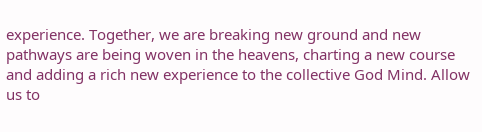experience. Together, we are breaking new ground and new pathways are being woven in the heavens, charting a new course and adding a rich new experience to the collective God Mind. Allow us to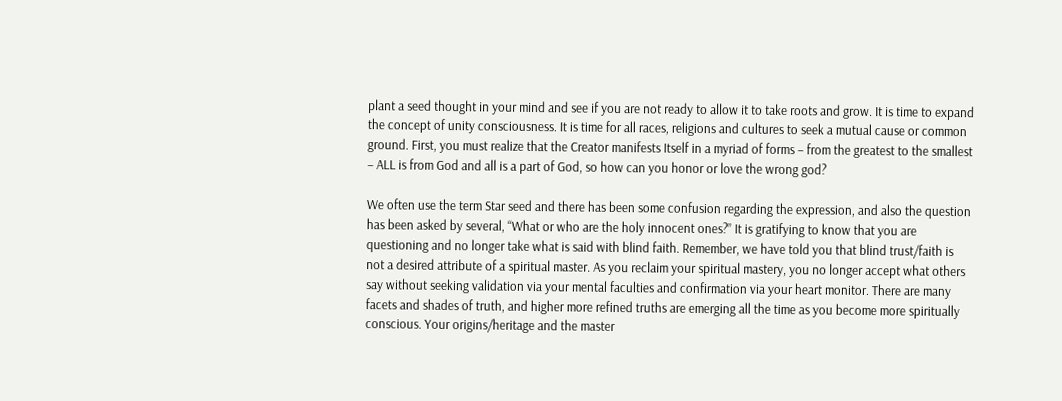plant a seed thought in your mind and see if you are not ready to allow it to take roots and grow. It is time to expand the concept of unity consciousness. It is time for all races, religions and cultures to seek a mutual cause or common ground. First, you must realize that the Creator manifests Itself in a myriad of forms – from the greatest to the smallest – ALL is from God and all is a part of God, so how can you honor or love the wrong god?

We often use the term Star seed and there has been some confusion regarding the expression, and also the question has been asked by several, “What or who are the holy innocent ones?” It is gratifying to know that you are questioning and no longer take what is said with blind faith. Remember, we have told you that blind trust/faith is not a desired attribute of a spiritual master. As you reclaim your spiritual mastery, you no longer accept what others say without seeking validation via your mental faculties and confirmation via your heart monitor. There are many facets and shades of truth, and higher more refined truths are emerging all the time as you become more spiritually conscious. Your origins/heritage and the master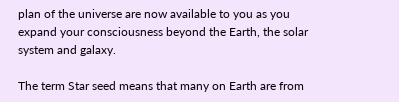plan of the universe are now available to you as you expand your consciousness beyond the Earth, the solar system and galaxy.

The term Star seed means that many on Earth are from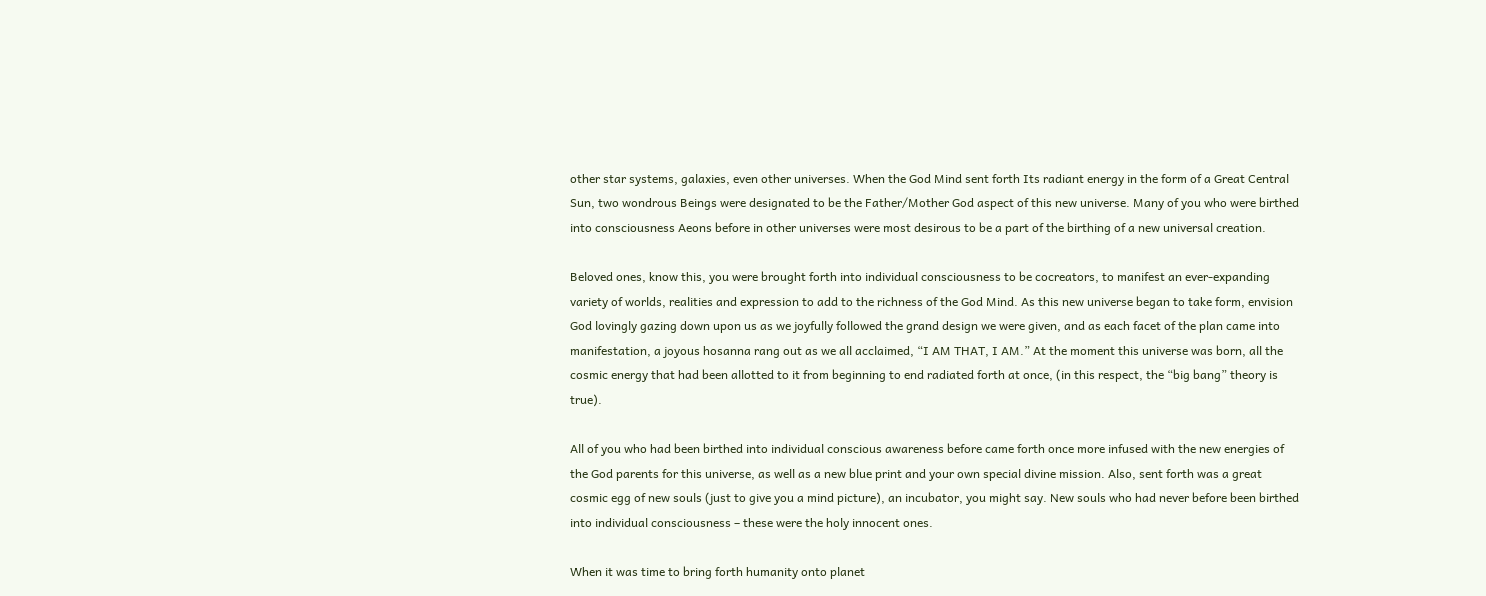other star systems, galaxies, even other universes. When the God Mind sent forth Its radiant energy in the form of a Great Central Sun, two wondrous Beings were designated to be the Father/Mother God aspect of this new universe. Many of you who were birthed into consciousness Aeons before in other universes were most desirous to be a part of the birthing of a new universal creation.

Beloved ones, know this, you were brought forth into individual consciousness to be cocreators, to manifest an ever-expanding variety of worlds, realities and expression to add to the richness of the God Mind. As this new universe began to take form, envision God lovingly gazing down upon us as we joyfully followed the grand design we were given, and as each facet of the plan came into manifestation, a joyous hosanna rang out as we all acclaimed, “I AM THAT, I AM.” At the moment this universe was born, all the cosmic energy that had been allotted to it from beginning to end radiated forth at once, (in this respect, the “big bang” theory is true).

All of you who had been birthed into individual conscious awareness before came forth once more infused with the new energies of the God parents for this universe, as well as a new blue print and your own special divine mission. Also, sent forth was a great cosmic egg of new souls (just to give you a mind picture), an incubator, you might say. New souls who had never before been birthed into individual consciousness – these were the holy innocent ones.

When it was time to bring forth humanity onto planet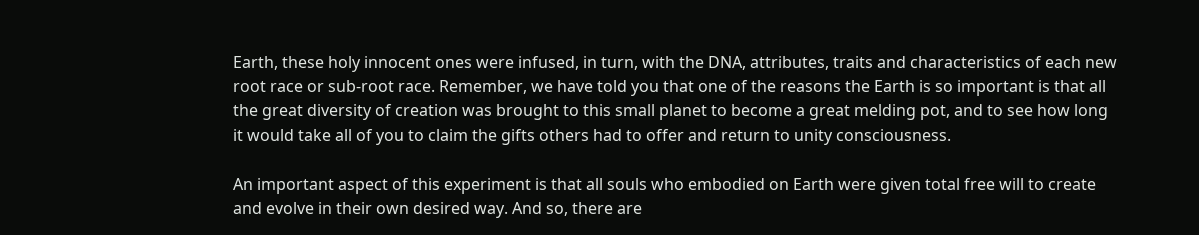Earth, these holy innocent ones were infused, in turn, with the DNA, attributes, traits and characteristics of each new root race or sub-root race. Remember, we have told you that one of the reasons the Earth is so important is that all the great diversity of creation was brought to this small planet to become a great melding pot, and to see how long it would take all of you to claim the gifts others had to offer and return to unity consciousness.

An important aspect of this experiment is that all souls who embodied on Earth were given total free will to create and evolve in their own desired way. And so, there are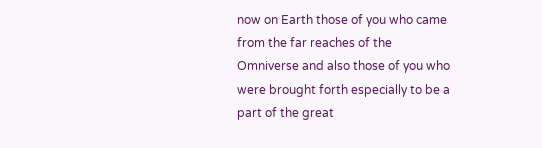now on Earth those of you who came from the far reaches of the Omniverse and also those of you who were brought forth especially to be a part of the great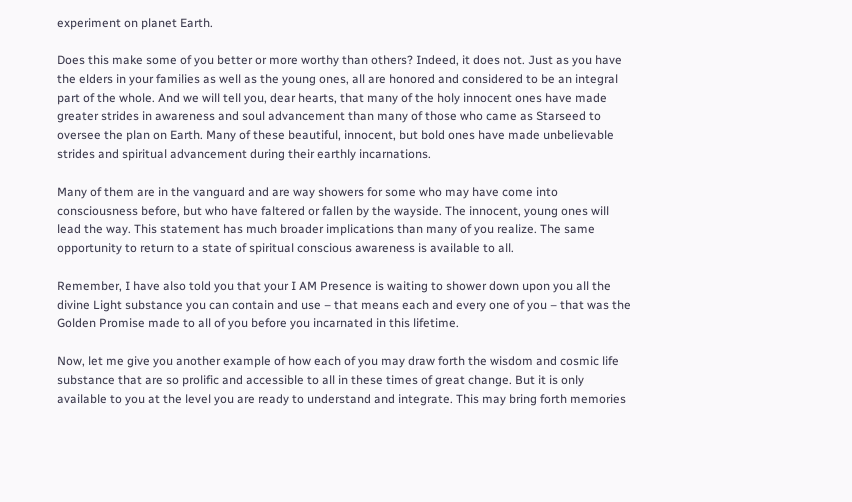experiment on planet Earth.

Does this make some of you better or more worthy than others? Indeed, it does not. Just as you have the elders in your families as well as the young ones, all are honored and considered to be an integral part of the whole. And we will tell you, dear hearts, that many of the holy innocent ones have made greater strides in awareness and soul advancement than many of those who came as Starseed to oversee the plan on Earth. Many of these beautiful, innocent, but bold ones have made unbelievable strides and spiritual advancement during their earthly incarnations.

Many of them are in the vanguard and are way showers for some who may have come into consciousness before, but who have faltered or fallen by the wayside. The innocent, young ones will lead the way. This statement has much broader implications than many of you realize. The same opportunity to return to a state of spiritual conscious awareness is available to all.

Remember, I have also told you that your I AM Presence is waiting to shower down upon you all the divine Light substance you can contain and use – that means each and every one of you – that was the Golden Promise made to all of you before you incarnated in this lifetime.

Now, let me give you another example of how each of you may draw forth the wisdom and cosmic life substance that are so prolific and accessible to all in these times of great change. But it is only available to you at the level you are ready to understand and integrate. This may bring forth memories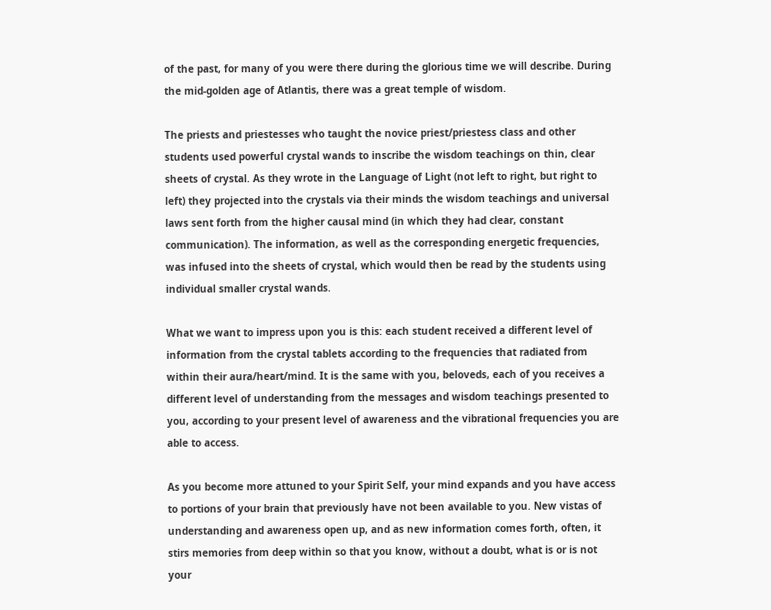of the past, for many of you were there during the glorious time we will describe. During the mid-golden age of Atlantis, there was a great temple of wisdom.

The priests and priestesses who taught the novice priest/priestess class and other students used powerful crystal wands to inscribe the wisdom teachings on thin, clear sheets of crystal. As they wrote in the Language of Light (not left to right, but right to left) they projected into the crystals via their minds the wisdom teachings and universal laws sent forth from the higher causal mind (in which they had clear, constant communication). The information, as well as the corresponding energetic frequencies, was infused into the sheets of crystal, which would then be read by the students using individual smaller crystal wands.

What we want to impress upon you is this: each student received a different level of information from the crystal tablets according to the frequencies that radiated from within their aura/heart/mind. It is the same with you, beloveds, each of you receives a different level of understanding from the messages and wisdom teachings presented to you, according to your present level of awareness and the vibrational frequencies you are able to access.

As you become more attuned to your Spirit Self, your mind expands and you have access to portions of your brain that previously have not been available to you. New vistas of understanding and awareness open up, and as new information comes forth, often, it stirs memories from deep within so that you know, without a doubt, what is or is not your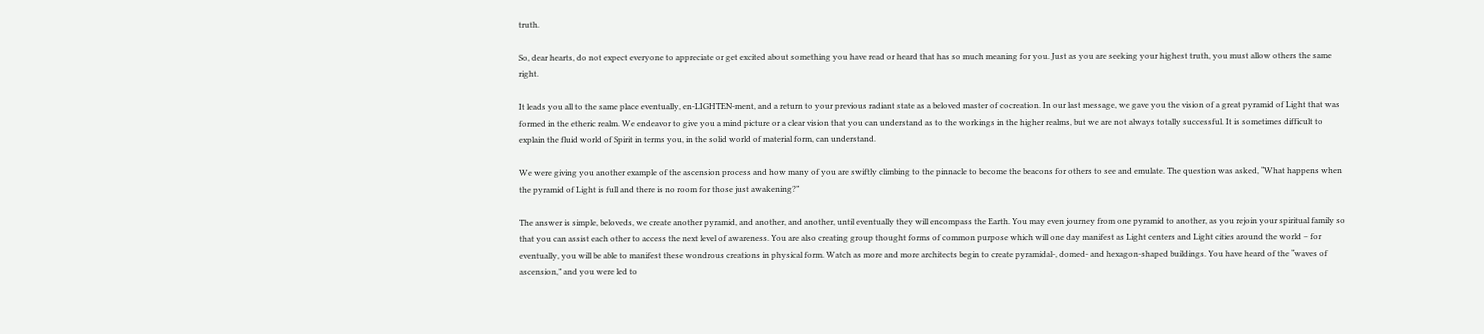truth.

So, dear hearts, do not expect everyone to appreciate or get excited about something you have read or heard that has so much meaning for you. Just as you are seeking your highest truth, you must allow others the same right.

It leads you all to the same place eventually, en-LIGHTEN-ment, and a return to your previous radiant state as a beloved master of cocreation. In our last message, we gave you the vision of a great pyramid of Light that was formed in the etheric realm. We endeavor to give you a mind picture or a clear vision that you can understand as to the workings in the higher realms, but we are not always totally successful. It is sometimes difficult to explain the fluid world of Spirit in terms you, in the solid world of material form, can understand.

We were giving you another example of the ascension process and how many of you are swiftly climbing to the pinnacle to become the beacons for others to see and emulate. The question was asked, “What happens when the pyramid of Light is full and there is no room for those just awakening?”

The answer is simple, beloveds, we create another pyramid, and another, and another, until eventually they will encompass the Earth. You may even journey from one pyramid to another, as you rejoin your spiritual family so that you can assist each other to access the next level of awareness. You are also creating group thought forms of common purpose which will one day manifest as Light centers and Light cities around the world – for eventually, you will be able to manifest these wondrous creations in physical form. Watch as more and more architects begin to create pyramidal-, domed- and hexagon-shaped buildings. You have heard of the “waves of ascension,” and you were led to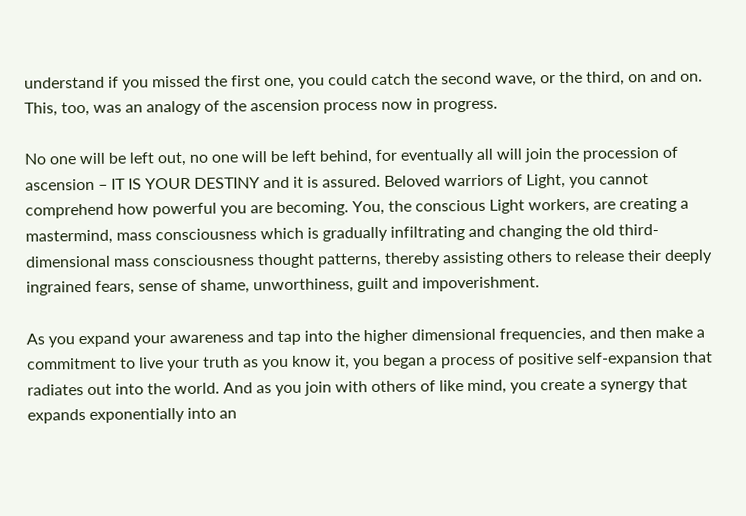understand if you missed the first one, you could catch the second wave, or the third, on and on. This, too, was an analogy of the ascension process now in progress.

No one will be left out, no one will be left behind, for eventually all will join the procession of ascension – IT IS YOUR DESTINY and it is assured. Beloved warriors of Light, you cannot comprehend how powerful you are becoming. You, the conscious Light workers, are creating a mastermind, mass consciousness which is gradually infiltrating and changing the old third-dimensional mass consciousness thought patterns, thereby assisting others to release their deeply ingrained fears, sense of shame, unworthiness, guilt and impoverishment.

As you expand your awareness and tap into the higher dimensional frequencies, and then make a commitment to live your truth as you know it, you began a process of positive self-expansion that radiates out into the world. And as you join with others of like mind, you create a synergy that expands exponentially into an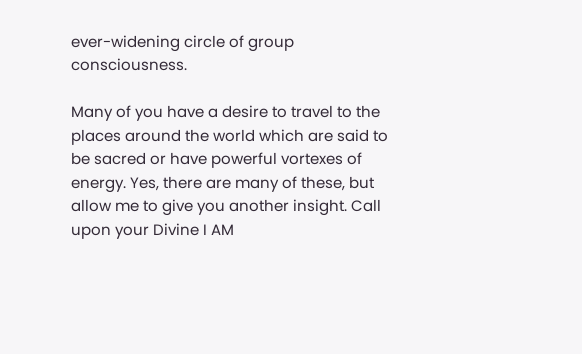ever-widening circle of group consciousness.

Many of you have a desire to travel to the places around the world which are said to be sacred or have powerful vortexes of energy. Yes, there are many of these, but allow me to give you another insight. Call upon your Divine I AM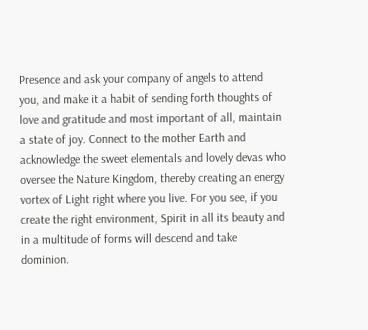Presence and ask your company of angels to attend you, and make it a habit of sending forth thoughts of love and gratitude and most important of all, maintain a state of joy. Connect to the mother Earth and acknowledge the sweet elementals and lovely devas who oversee the Nature Kingdom, thereby creating an energy vortex of Light right where you live. For you see, if you create the right environment, Spirit in all its beauty and in a multitude of forms will descend and take dominion.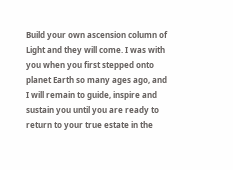Build your own ascension column of Light and they will come. I was with you when you first stepped onto planet Earth so many ages ago, and I will remain to guide, inspire and sustain you until you are ready to return to your true estate in the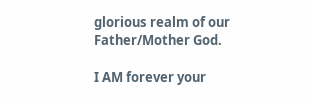glorious realm of our Father/Mother God.

I AM forever your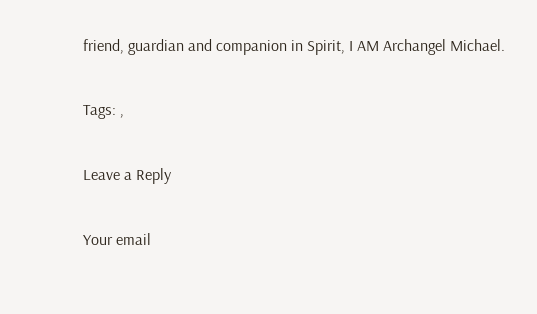friend, guardian and companion in Spirit, I AM Archangel Michael.

Tags: ,

Leave a Reply

Your email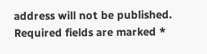address will not be published. Required fields are marked *